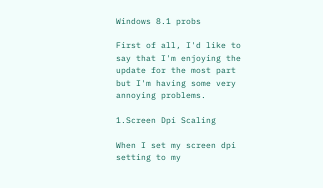Windows 8.1 probs

First of all, I'd like to say that I'm enjoying the update for the most part but I'm having some very annoying problems.

1.Screen Dpi Scaling

When I set my screen dpi setting to my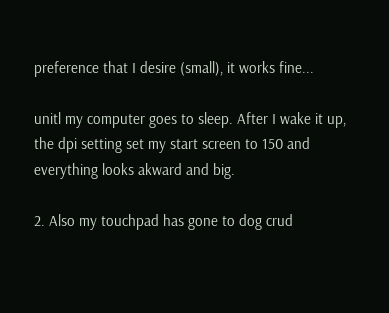preference that I desire (small), it works fine...

unitl my computer goes to sleep. After I wake it up, the dpi setting set my start screen to 150 and everything looks akward and big.

2. Also my touchpad has gone to dog crud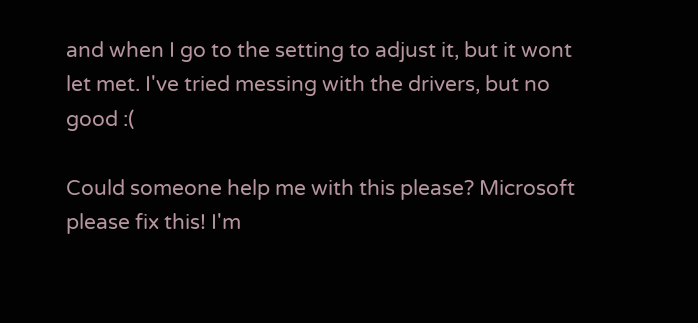and when I go to the setting to adjust it, but it wont let met. I've tried messing with the drivers, but no good :(

Could someone help me with this please? Microsoft please fix this! I'm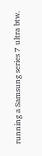running a Samsung series 7 ultra btw.